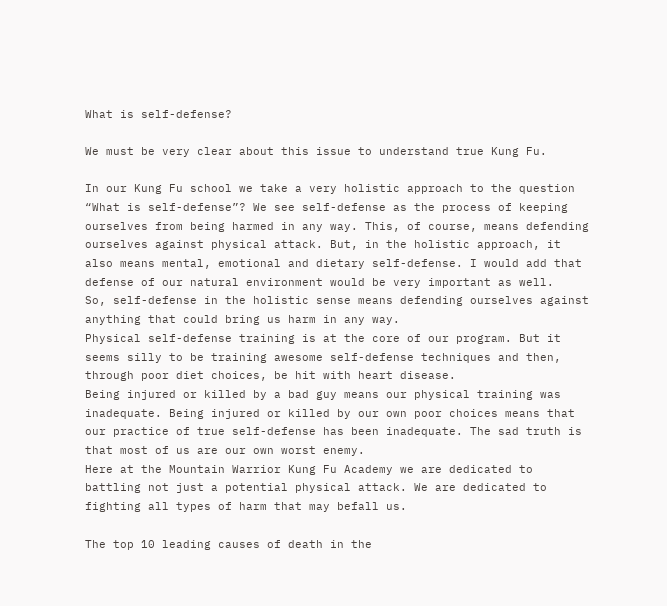What is self-defense?

We must be very clear about this issue to understand true Kung Fu.

In our Kung Fu school we take a very holistic approach to the question “What is self-defense”? We see self-defense as the process of keeping ourselves from being harmed in any way. This, of course, means defending ourselves against physical attack. But, in the holistic approach, it also means mental, emotional and dietary self-defense. I would add that defense of our natural environment would be very important as well.
So, self-defense in the holistic sense means defending ourselves against anything that could bring us harm in any way.
Physical self-defense training is at the core of our program. But it seems silly to be training awesome self-defense techniques and then, through poor diet choices, be hit with heart disease.
Being injured or killed by a bad guy means our physical training was inadequate. Being injured or killed by our own poor choices means that our practice of true self-defense has been inadequate. The sad truth is that most of us are our own worst enemy.
Here at the Mountain Warrior Kung Fu Academy we are dedicated to battling not just a potential physical attack. We are dedicated to fighting all types of harm that may befall us.

The top 10 leading causes of death in the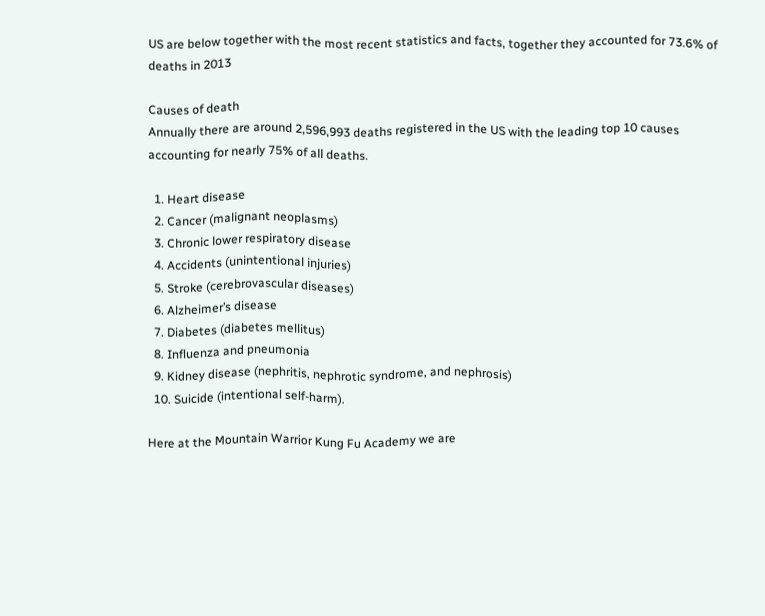US are below together with the most recent statistics and facts, together they accounted for 73.6% of deaths in 2013

Causes of death
Annually there are around 2,596,993 deaths registered in the US with the leading top 10 causes accounting for nearly 75% of all deaths.

  1. Heart disease
  2. Cancer (malignant neoplasms)
  3. Chronic lower respiratory disease
  4. Accidents (unintentional injuries)
  5. Stroke (cerebrovascular diseases)
  6. Alzheimer’s disease
  7. Diabetes (diabetes mellitus)
  8. Influenza and pneumonia
  9. Kidney disease (nephritis, nephrotic syndrome, and nephrosis)
  10. Suicide (intentional self-harm).

Here at the Mountain Warrior Kung Fu Academy we are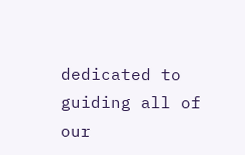dedicated to guiding all of our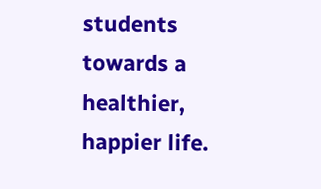students towards a healthier, happier life.